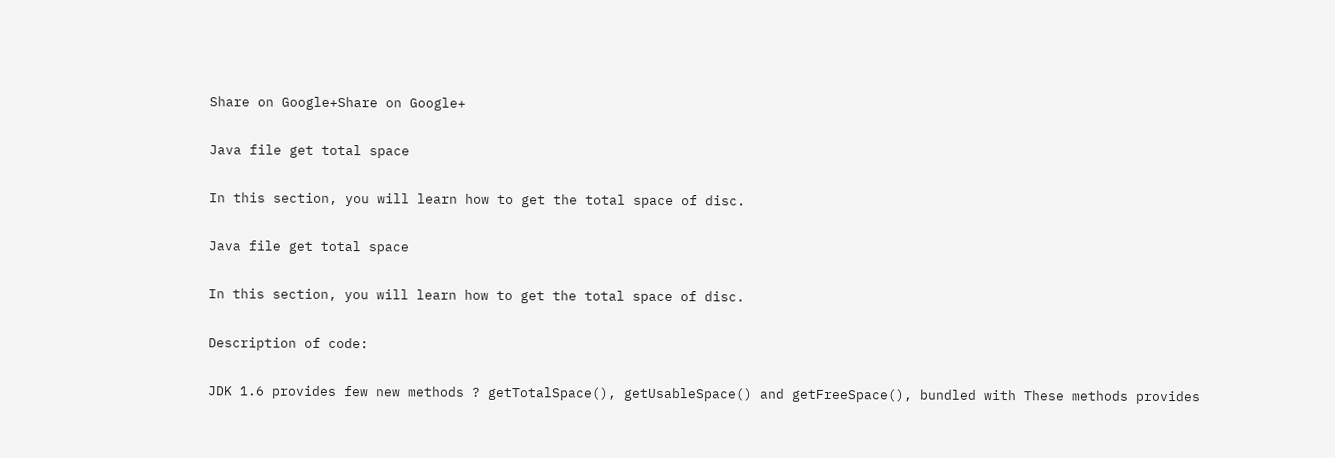Share on Google+Share on Google+

Java file get total space

In this section, you will learn how to get the total space of disc.

Java file get total space

In this section, you will learn how to get the total space of disc.

Description of code:

JDK 1.6 provides few new methods ? getTotalSpace(), getUsableSpace() and getFreeSpace(), bundled with These methods provides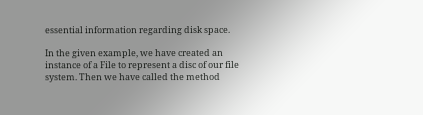essential information regarding disk space.

In the given example, we have created an instance of a File to represent a disc of our file system. Then we have called the method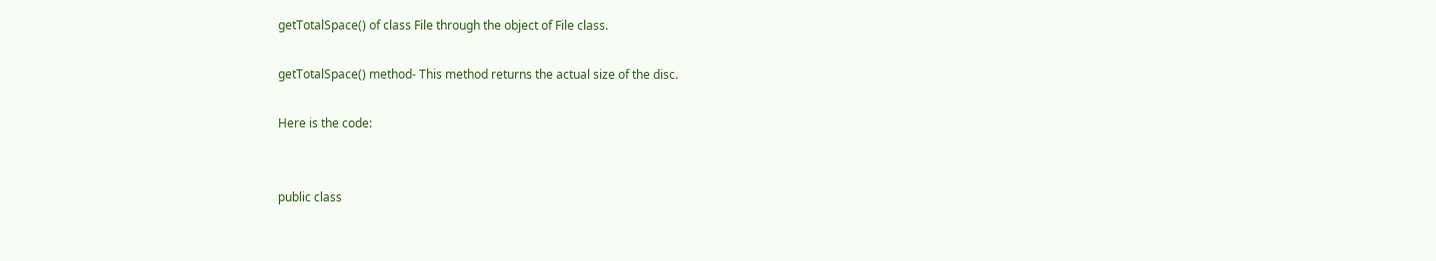getTotalSpace() of class File through the object of File class.

getTotalSpace() method- This method returns the actual size of the disc.

Here is the code:


public class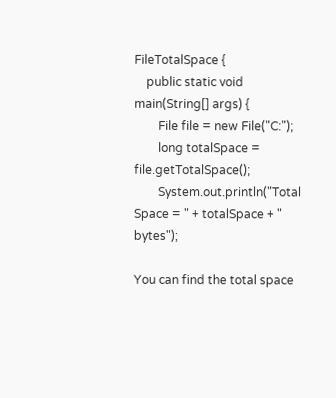FileTotalSpace {
    public static void main(String[] args) {
        File file = new File("C:");
        long totalSpace = file.getTotalSpace();
        System.out.println("Total Space = " + totalSpace + " bytes");

You can find the total space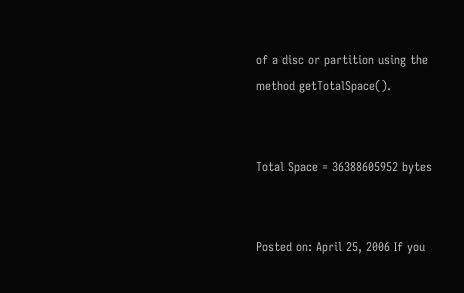of a disc or partition using the method getTotalSpace().


Total Space = 36388605952 bytes


Posted on: April 25, 2006 If you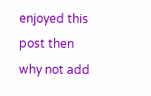enjoyed this post then why not add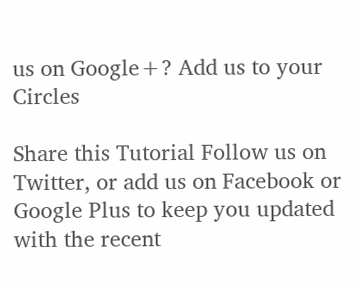us on Google+? Add us to your Circles

Share this Tutorial Follow us on Twitter, or add us on Facebook or Google Plus to keep you updated with the recent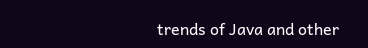trends of Java and other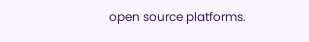open source platforms.